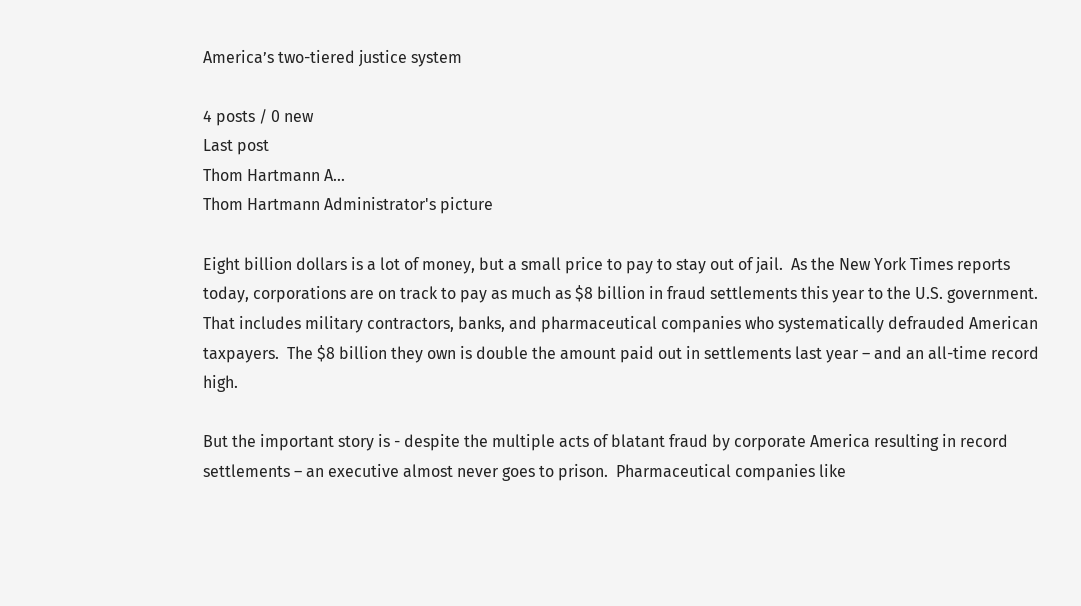America’s two-tiered justice system

4 posts / 0 new
Last post
Thom Hartmann A...
Thom Hartmann Administrator's picture

Eight billion dollars is a lot of money, but a small price to pay to stay out of jail.  As the New York Times reports today, corporations are on track to pay as much as $8 billion in fraud settlements this year to the U.S. government.  That includes military contractors, banks, and pharmaceutical companies who systematically defrauded American taxpayers.  The $8 billion they own is double the amount paid out in settlements last year – and an all-time record high.

But the important story is - despite the multiple acts of blatant fraud by corporate America resulting in record settlements – an executive almost never goes to prison.  Pharmaceutical companies like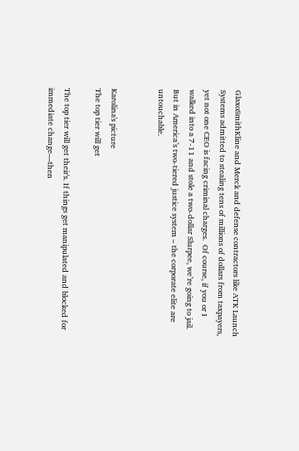GlaxoSmithKline and Merck and defense contractors like ATK Launch Systems admitted to stealing tens of millions of dollars from taxpayers, yet not one CEO is facing criminal charges.  Of course, if you or I walked into a 7-11 and stole a two-dollar Slurpee, we’re going to jail.  But in America’s two-tiered justice system – the corporate elite are untouchable.


Karolina's picture
The top tier will get

The top tier will get their's. If things get manipulated and blocked for immediate change—then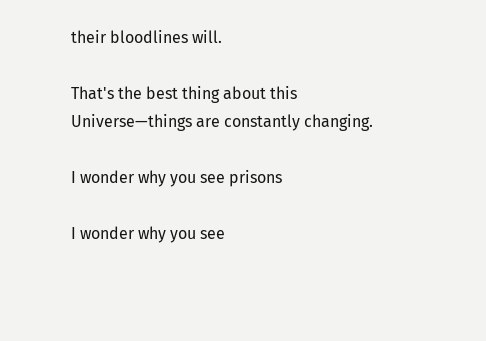their bloodlines will.

That's the best thing about this Universe—things are constantly changing.

I wonder why you see prisons

I wonder why you see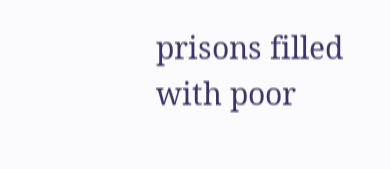prisons filled with poor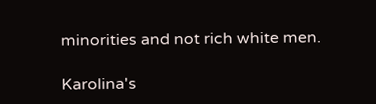minorities and not rich white men.

Karolina's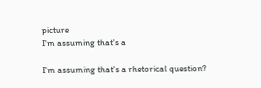picture
I'm assuming that's a

I'm assuming that's a rhetorical question?